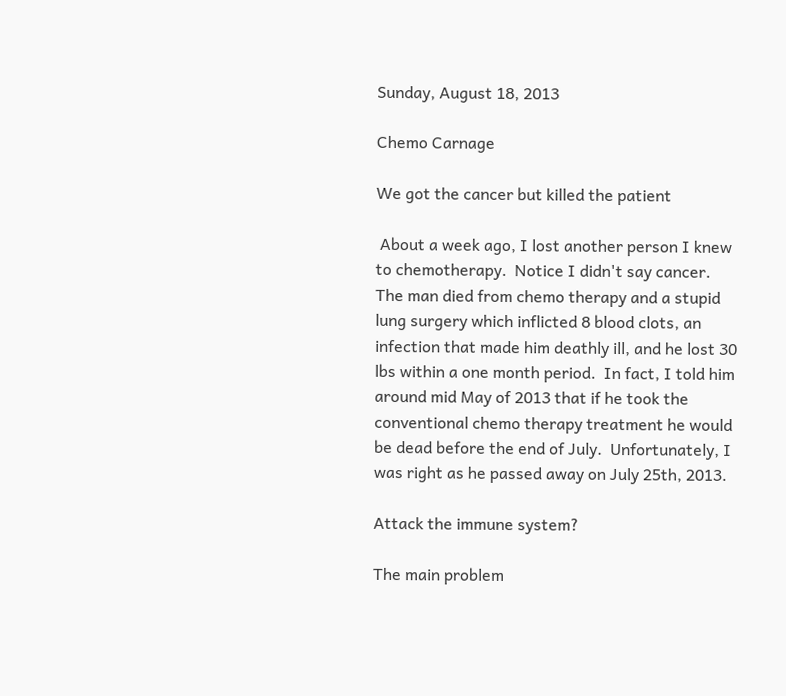Sunday, August 18, 2013

Chemo Carnage

We got the cancer but killed the patient

 About a week ago, I lost another person I knew to chemotherapy.  Notice I didn't say cancer.  The man died from chemo therapy and a stupid lung surgery which inflicted 8 blood clots, an infection that made him deathly ill, and he lost 30 lbs within a one month period.  In fact, I told him around mid May of 2013 that if he took the conventional chemo therapy treatment he would be dead before the end of July.  Unfortunately, I was right as he passed away on July 25th, 2013.

Attack the immune system?

The main problem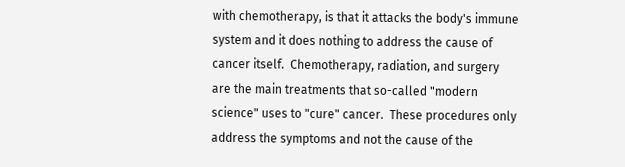with chemotherapy, is that it attacks the body's immune system and it does nothing to address the cause of cancer itself.  Chemotherapy, radiation, and surgery are the main treatments that so-called "modern science" uses to "cure" cancer.  These procedures only address the symptoms and not the cause of the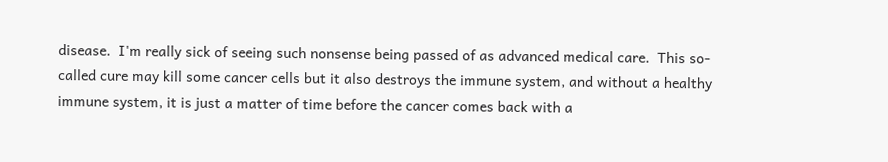disease.  I'm really sick of seeing such nonsense being passed of as advanced medical care.  This so-called cure may kill some cancer cells but it also destroys the immune system, and without a healthy immune system, it is just a matter of time before the cancer comes back with a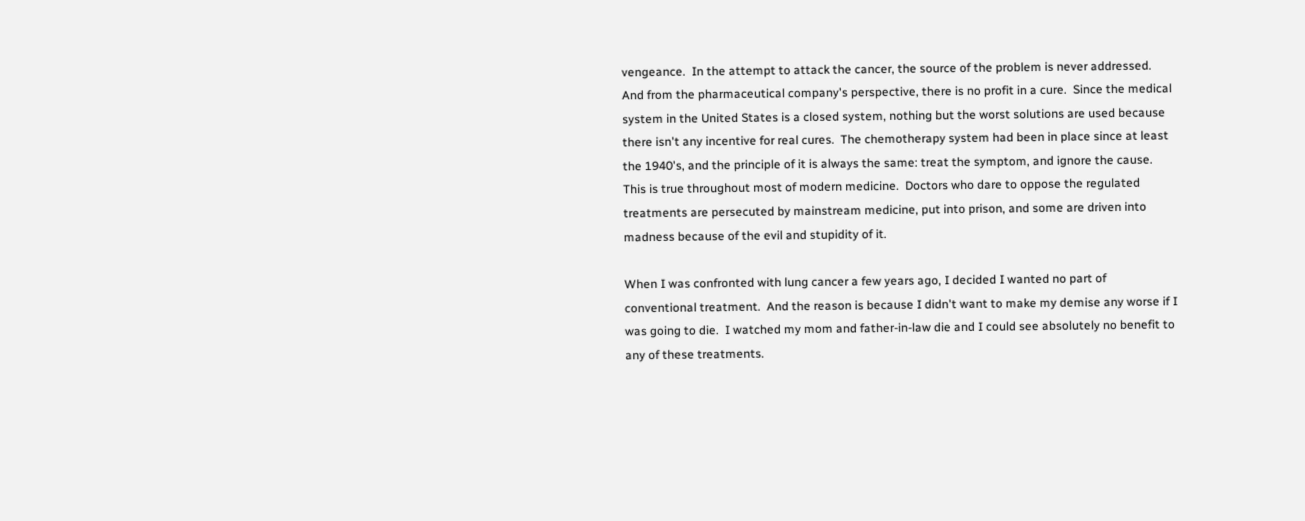vengeance.  In the attempt to attack the cancer, the source of the problem is never addressed.  And from the pharmaceutical company's perspective, there is no profit in a cure.  Since the medical system in the United States is a closed system, nothing but the worst solutions are used because there isn't any incentive for real cures.  The chemotherapy system had been in place since at least the 1940's, and the principle of it is always the same: treat the symptom, and ignore the cause.  This is true throughout most of modern medicine.  Doctors who dare to oppose the regulated treatments are persecuted by mainstream medicine, put into prison, and some are driven into madness because of the evil and stupidity of it.

When I was confronted with lung cancer a few years ago, I decided I wanted no part of conventional treatment.  And the reason is because I didn't want to make my demise any worse if I was going to die.  I watched my mom and father-in-law die and I could see absolutely no benefit to any of these treatments.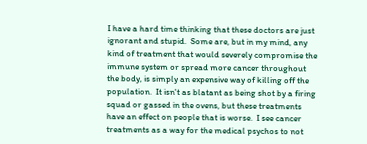I have a hard time thinking that these doctors are just ignorant and stupid.  Some are, but in my mind, any kind of treatment that would severely compromise the immune system or spread more cancer throughout the body, is simply an expensive way of killing off the population.  It isn't as blatant as being shot by a firing squad or gassed in the ovens, but these treatments have an effect on people that is worse.  I see cancer treatments as a way for the medical psychos to not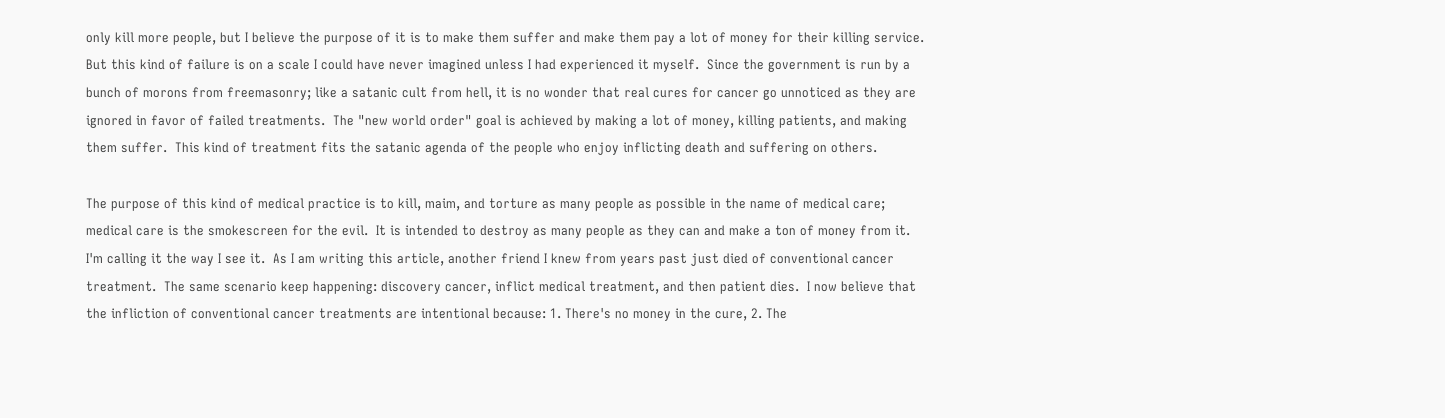only kill more people, but I believe the purpose of it is to make them suffer and make them pay a lot of money for their killing service.  But this kind of failure is on a scale I could have never imagined unless I had experienced it myself.  Since the government is run by a bunch of morons from freemasonry; like a satanic cult from hell, it is no wonder that real cures for cancer go unnoticed as they are ignored in favor of failed treatments.  The "new world order" goal is achieved by making a lot of money, killing patients, and making them suffer.  This kind of treatment fits the satanic agenda of the people who enjoy inflicting death and suffering on others.

The purpose of this kind of medical practice is to kill, maim, and torture as many people as possible in the name of medical care; medical care is the smokescreen for the evil.  It is intended to destroy as many people as they can and make a ton of money from it.  I'm calling it the way I see it.  As I am writing this article, another friend I knew from years past just died of conventional cancer treatment.  The same scenario keep happening: discovery cancer, inflict medical treatment, and then patient dies.  I now believe that the infliction of conventional cancer treatments are intentional because: 1. There's no money in the cure, 2. The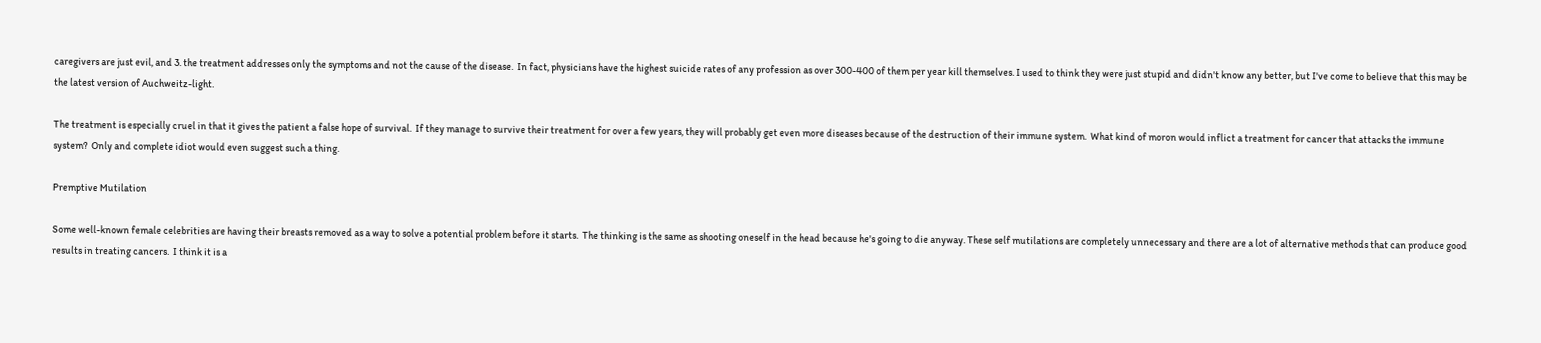caregivers are just evil, and 3. the treatment addresses only the symptoms and not the cause of the disease.  In fact, physicians have the highest suicide rates of any profession as over 300-400 of them per year kill themselves. I used to think they were just stupid and didn't know any better, but I've come to believe that this may be the latest version of Auchweitz-light.

The treatment is especially cruel in that it gives the patient a false hope of survival.  If they manage to survive their treatment for over a few years, they will probably get even more diseases because of the destruction of their immune system.  What kind of moron would inflict a treatment for cancer that attacks the immune system?  Only and complete idiot would even suggest such a thing.

Premptive Mutilation

Some well-known female celebrities are having their breasts removed as a way to solve a potential problem before it starts.  The thinking is the same as shooting oneself in the head because he's going to die anyway. These self mutilations are completely unnecessary and there are a lot of alternative methods that can produce good results in treating cancers.  I think it is a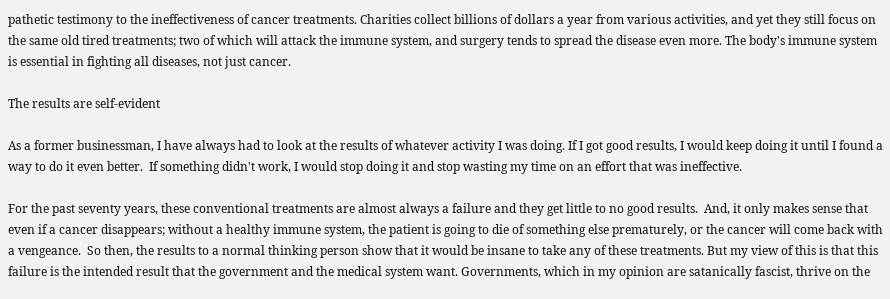pathetic testimony to the ineffectiveness of cancer treatments. Charities collect billions of dollars a year from various activities, and yet they still focus on the same old tired treatments; two of which will attack the immune system, and surgery tends to spread the disease even more. The body's immune system is essential in fighting all diseases, not just cancer.

The results are self-evident

As a former businessman, I have always had to look at the results of whatever activity I was doing. If I got good results, I would keep doing it until I found a way to do it even better.  If something didn't work, I would stop doing it and stop wasting my time on an effort that was ineffective.

For the past seventy years, these conventional treatments are almost always a failure and they get little to no good results.  And, it only makes sense that even if a cancer disappears; without a healthy immune system, the patient is going to die of something else prematurely, or the cancer will come back with a vengeance.  So then, the results to a normal thinking person show that it would be insane to take any of these treatments. But my view of this is that this failure is the intended result that the government and the medical system want. Governments, which in my opinion are satanically fascist, thrive on the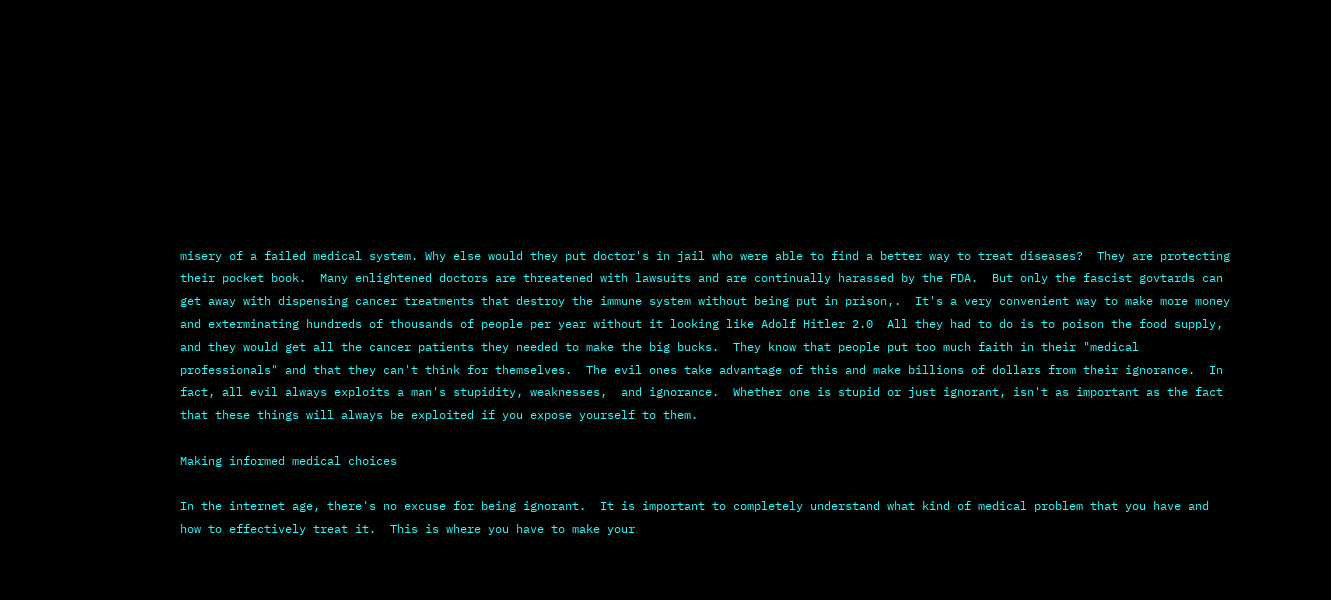misery of a failed medical system. Why else would they put doctor's in jail who were able to find a better way to treat diseases?  They are protecting their pocket book.  Many enlightened doctors are threatened with lawsuits and are continually harassed by the FDA.  But only the fascist govtards can get away with dispensing cancer treatments that destroy the immune system without being put in prison,.  It's a very convenient way to make more money and exterminating hundreds of thousands of people per year without it looking like Adolf Hitler 2.0  All they had to do is to poison the food supply, and they would get all the cancer patients they needed to make the big bucks.  They know that people put too much faith in their "medical professionals" and that they can't think for themselves.  The evil ones take advantage of this and make billions of dollars from their ignorance.  In fact, all evil always exploits a man's stupidity, weaknesses,  and ignorance.  Whether one is stupid or just ignorant, isn't as important as the fact that these things will always be exploited if you expose yourself to them.

Making informed medical choices

In the internet age, there's no excuse for being ignorant.  It is important to completely understand what kind of medical problem that you have and how to effectively treat it.  This is where you have to make your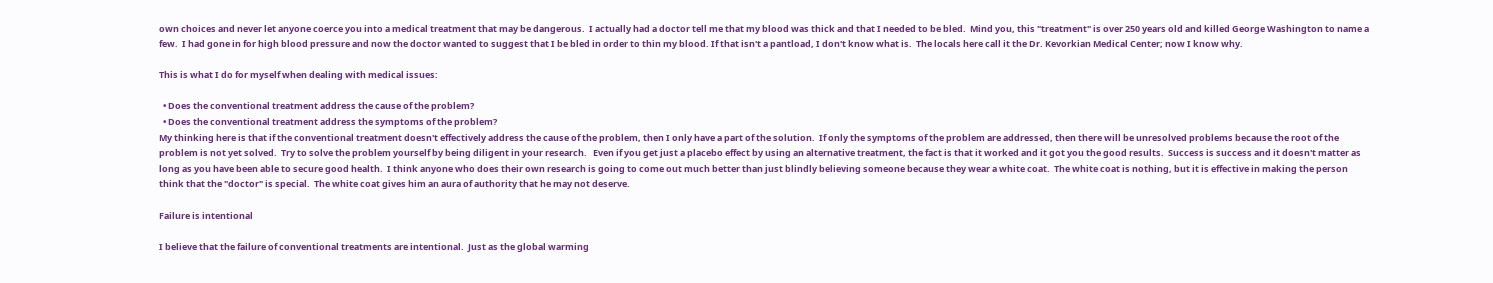own choices and never let anyone coerce you into a medical treatment that may be dangerous.  I actually had a doctor tell me that my blood was thick and that I needed to be bled.  Mind you, this "treatment" is over 250 years old and killed George Washington to name a few.  I had gone in for high blood pressure and now the doctor wanted to suggest that I be bled in order to thin my blood. If that isn't a pantload, I don't know what is.  The locals here call it the Dr. Kevorkian Medical Center; now I know why.

This is what I do for myself when dealing with medical issues:

  • Does the conventional treatment address the cause of the problem?
  • Does the conventional treatment address the symptoms of the problem?
My thinking here is that if the conventional treatment doesn't effectively address the cause of the problem, then I only have a part of the solution.  If only the symptoms of the problem are addressed, then there will be unresolved problems because the root of the problem is not yet solved.  Try to solve the problem yourself by being diligent in your research.   Even if you get just a placebo effect by using an alternative treatment, the fact is that it worked and it got you the good results.  Success is success and it doesn't matter as long as you have been able to secure good health.  I think anyone who does their own research is going to come out much better than just blindly believing someone because they wear a white coat.  The white coat is nothing, but it is effective in making the person think that the "doctor" is special.  The white coat gives him an aura of authority that he may not deserve.

Failure is intentional

I believe that the failure of conventional treatments are intentional.  Just as the global warming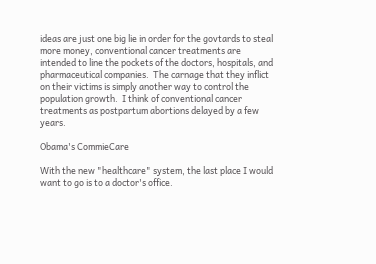ideas are just one big lie in order for the govtards to steal more money, conventional cancer treatments are intended to line the pockets of the doctors, hospitals, and pharmaceutical companies.  The carnage that they inflict on their victims is simply another way to control the population growth.  I think of conventional cancer treatments as postpartum abortions delayed by a few years.

Obama's CommieCare

With the new "healthcare" system, the last place I would want to go is to a doctor's office.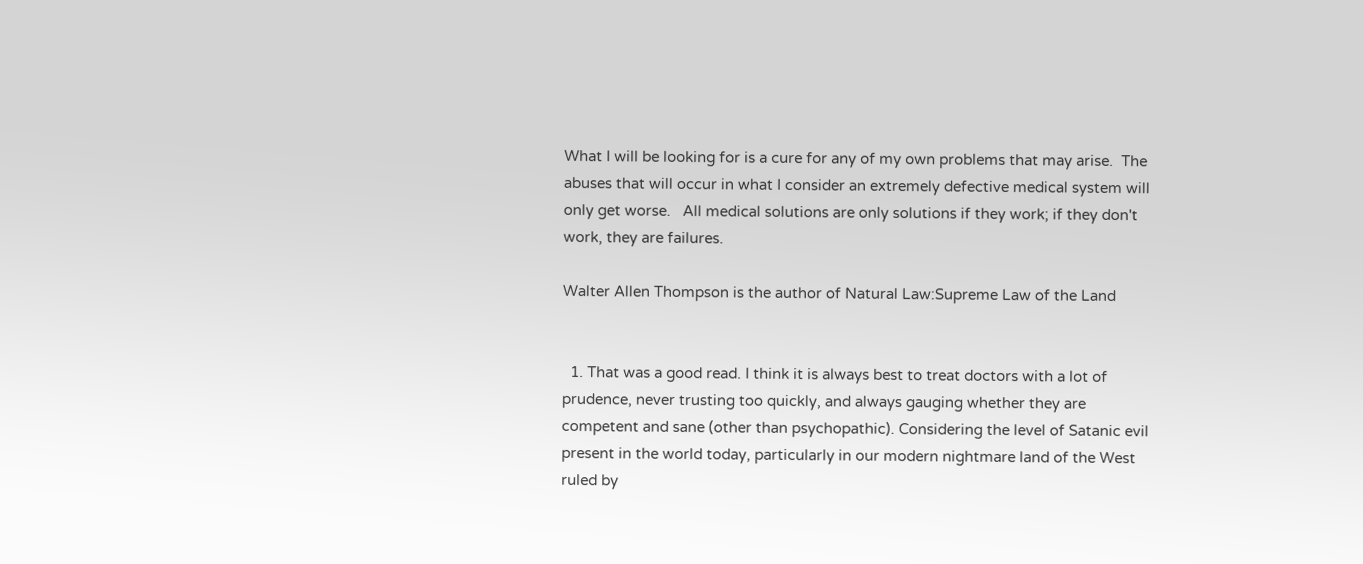What I will be looking for is a cure for any of my own problems that may arise.  The abuses that will occur in what I consider an extremely defective medical system will only get worse.   All medical solutions are only solutions if they work; if they don't work, they are failures.

Walter Allen Thompson is the author of Natural Law:Supreme Law of the Land


  1. That was a good read. I think it is always best to treat doctors with a lot of prudence, never trusting too quickly, and always gauging whether they are competent and sane (other than psychopathic). Considering the level of Satanic evil present in the world today, particularly in our modern nightmare land of the West ruled by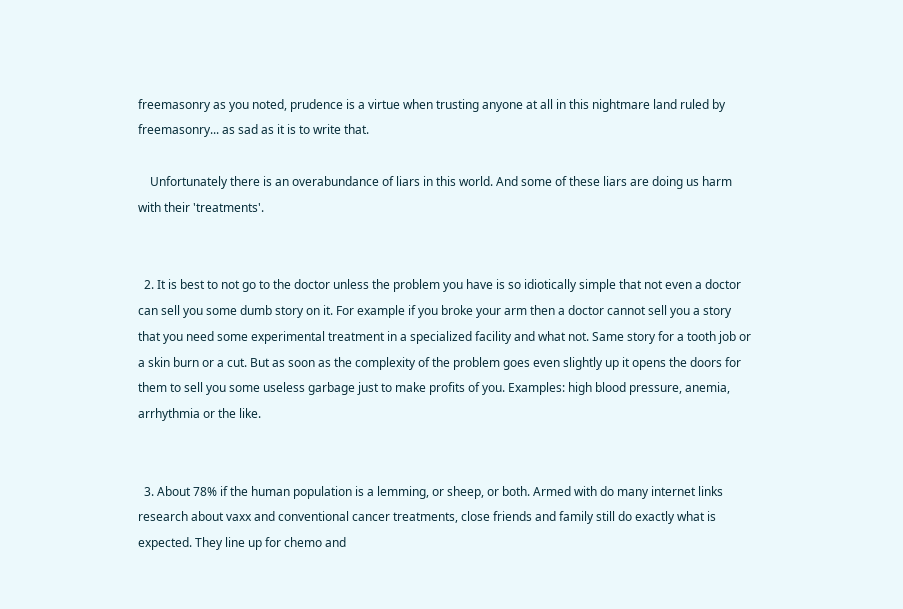freemasonry as you noted, prudence is a virtue when trusting anyone at all in this nightmare land ruled by freemasonry... as sad as it is to write that.

    Unfortunately there is an overabundance of liars in this world. And some of these liars are doing us harm with their 'treatments'.


  2. It is best to not go to the doctor unless the problem you have is so idiotically simple that not even a doctor can sell you some dumb story on it. For example if you broke your arm then a doctor cannot sell you a story that you need some experimental treatment in a specialized facility and what not. Same story for a tooth job or a skin burn or a cut. But as soon as the complexity of the problem goes even slightly up it opens the doors for them to sell you some useless garbage just to make profits of you. Examples: high blood pressure, anemia, arrhythmia or the like.


  3. About 78% if the human population is a lemming, or sheep, or both. Armed with do many internet links research about vaxx and conventional cancer treatments, close friends and family still do exactly what is expected. They line up for chemo and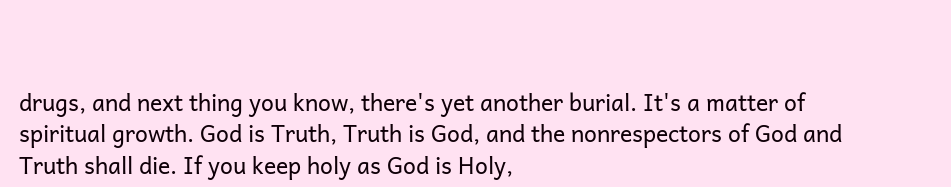drugs, and next thing you know, there's yet another burial. It's a matter of spiritual growth. God is Truth, Truth is God, and the nonrespectors of God and Truth shall die. If you keep holy as God is Holy,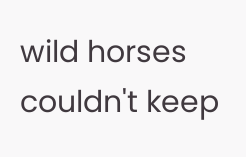wild horses couldn't keep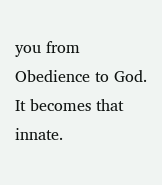you from Obedience to God. It becomes that innate.